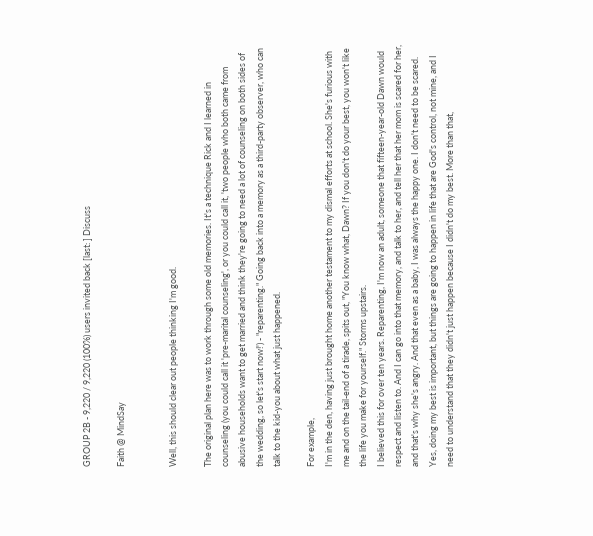GROUP 2B - 9,220 / 9,220 (100%) users invited back [last: ] Discuss

Faith @ MindSay


Well, this should clear out people thinking I'm good.

The original plan here was to work through some old memories. It's a technique Rick and I learned in counseling (you could call it 'pre-marital counseling', or you could call it, 'two people who both came from abusive households want to get married and think they're going to need a lot of counseling on both sides of the wedding, so let's start now!') - "reparenting." Going back into a memory as a third-party observer, who can talk to the kid-you about what just happened.

For example,
I'm in the den, having just brought home another testament to my dismal efforts at school. She's furious with me and on the tail-end of a tirade, spits out, "You know what, Dawn? If you don't do your best, you won't like the life you make for yourself." Storms upstairs.
I believed this for over ten years. Reparenting, I'm now an adult, someone that fifteen-year-old Dawn would respect and listen to. And I can go into that memory, and talk to her, and tell her that her mom is scared for her, and that's why she's angry. And that even as a baby, I was always the happy one. I don't need to be scared. Yes, doing my best is important, but things are going to happen in life that are God's control, not mine, and I need to understand that they didn't just happen because I didn't do my best. More than that,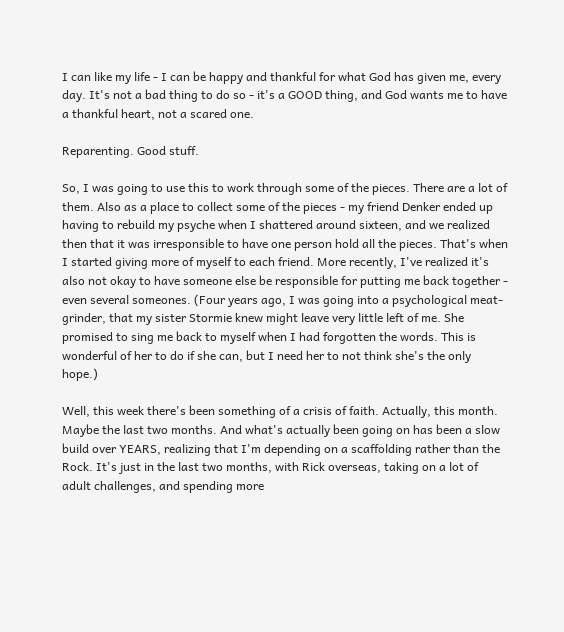I can like my life - I can be happy and thankful for what God has given me, every day. It's not a bad thing to do so - it's a GOOD thing, and God wants me to have a thankful heart, not a scared one.

Reparenting. Good stuff.

So, I was going to use this to work through some of the pieces. There are a lot of them. Also as a place to collect some of the pieces - my friend Denker ended up having to rebuild my psyche when I shattered around sixteen, and we realized then that it was irresponsible to have one person hold all the pieces. That's when I started giving more of myself to each friend. More recently, I've realized it's also not okay to have someone else be responsible for putting me back together - even several someones. (Four years ago, I was going into a psychological meat-grinder, that my sister Stormie knew might leave very little left of me. She promised to sing me back to myself when I had forgotten the words. This is wonderful of her to do if she can, but I need her to not think she's the only hope.)

Well, this week there's been something of a crisis of faith. Actually, this month. Maybe the last two months. And what's actually been going on has been a slow build over YEARS, realizing that I'm depending on a scaffolding rather than the Rock. It's just in the last two months, with Rick overseas, taking on a lot of adult challenges, and spending more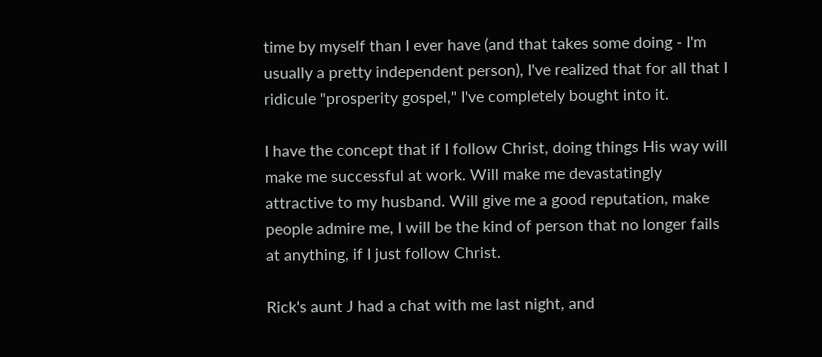time by myself than I ever have (and that takes some doing - I'm usually a pretty independent person), I've realized that for all that I ridicule "prosperity gospel," I've completely bought into it.

I have the concept that if I follow Christ, doing things His way will make me successful at work. Will make me devastatingly attractive to my husband. Will give me a good reputation, make people admire me, I will be the kind of person that no longer fails at anything, if I just follow Christ.

Rick's aunt J had a chat with me last night, and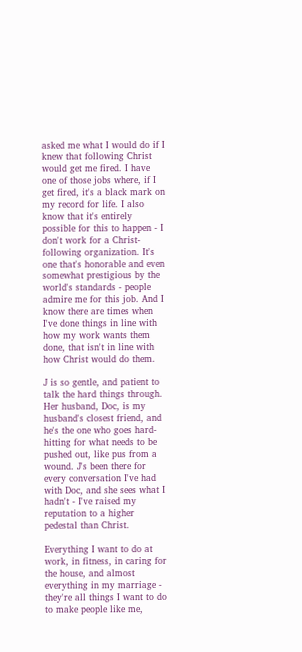asked me what I would do if I knew that following Christ would get me fired. I have one of those jobs where, if I get fired, it's a black mark on my record for life. I also know that it's entirely possible for this to happen - I don't work for a Christ-following organization. It's one that's honorable and even somewhat prestigious by the world's standards - people admire me for this job. And I know there are times when I've done things in line with how my work wants them done, that isn't in line with how Christ would do them.

J is so gentle, and patient to talk the hard things through. Her husband, Doc, is my husband's closest friend, and he's the one who goes hard-hitting for what needs to be pushed out, like pus from a wound. J's been there for every conversation I've had with Doc, and she sees what I hadn't - I've raised my reputation to a higher pedestal than Christ.

Everything I want to do at work, in fitness, in caring for the house, and almost everything in my marriage - they're all things I want to do to make people like me,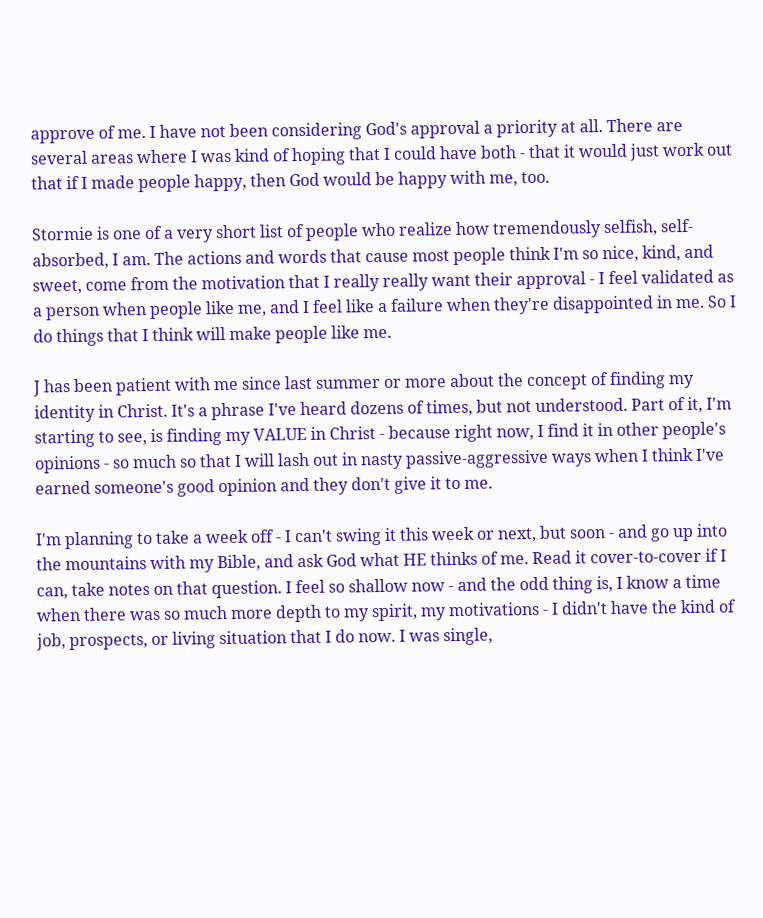approve of me. I have not been considering God's approval a priority at all. There are several areas where I was kind of hoping that I could have both - that it would just work out that if I made people happy, then God would be happy with me, too.

Stormie is one of a very short list of people who realize how tremendously selfish, self-absorbed, I am. The actions and words that cause most people think I'm so nice, kind, and sweet, come from the motivation that I really really want their approval - I feel validated as a person when people like me, and I feel like a failure when they're disappointed in me. So I do things that I think will make people like me.

J has been patient with me since last summer or more about the concept of finding my identity in Christ. It's a phrase I've heard dozens of times, but not understood. Part of it, I'm starting to see, is finding my VALUE in Christ - because right now, I find it in other people's opinions - so much so that I will lash out in nasty passive-aggressive ways when I think I've earned someone's good opinion and they don't give it to me.

I'm planning to take a week off - I can't swing it this week or next, but soon - and go up into the mountains with my Bible, and ask God what HE thinks of me. Read it cover-to-cover if I can, take notes on that question. I feel so shallow now - and the odd thing is, I know a time when there was so much more depth to my spirit, my motivations - I didn't have the kind of job, prospects, or living situation that I do now. I was single,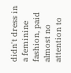didn't dress in a feminine fashion, paid almost no attention to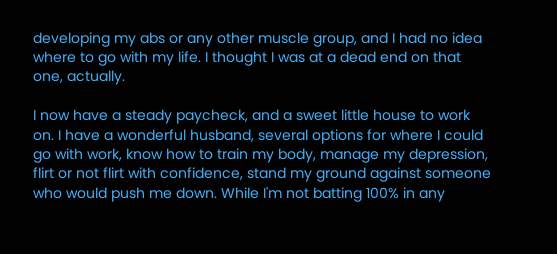developing my abs or any other muscle group, and I had no idea where to go with my life. I thought I was at a dead end on that one, actually.

I now have a steady paycheck, and a sweet little house to work on. I have a wonderful husband, several options for where I could go with work, know how to train my body, manage my depression, flirt or not flirt with confidence, stand my ground against someone who would push me down. While I'm not batting 100% in any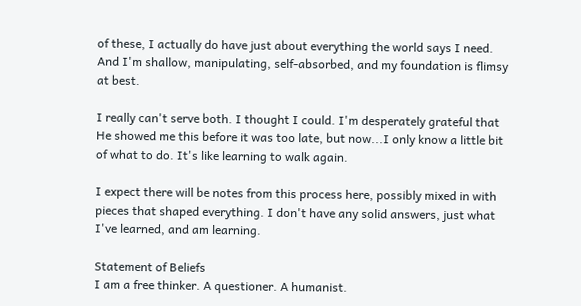of these, I actually do have just about everything the world says I need. And I'm shallow, manipulating, self-absorbed, and my foundation is flimsy at best.

I really can't serve both. I thought I could. I'm desperately grateful that He showed me this before it was too late, but now...I only know a little bit of what to do. It's like learning to walk again.

I expect there will be notes from this process here, possibly mixed in with pieces that shaped everything. I don't have any solid answers, just what I've learned, and am learning.

Statement of Beliefs
I am a free thinker. A questioner. A humanist.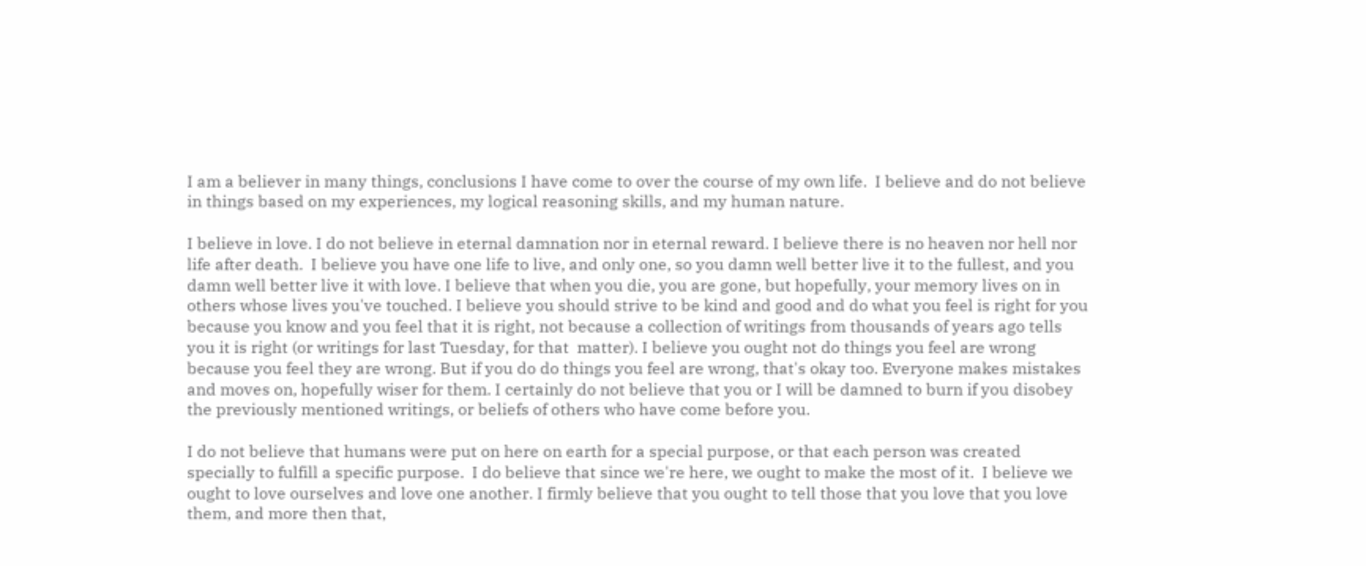I am a believer in many things, conclusions I have come to over the course of my own life.  I believe and do not believe in things based on my experiences, my logical reasoning skills, and my human nature.

I believe in love. I do not believe in eternal damnation nor in eternal reward. I believe there is no heaven nor hell nor life after death.  I believe you have one life to live, and only one, so you damn well better live it to the fullest, and you damn well better live it with love. I believe that when you die, you are gone, but hopefully, your memory lives on in others whose lives you've touched. I believe you should strive to be kind and good and do what you feel is right for you because you know and you feel that it is right, not because a collection of writings from thousands of years ago tells you it is right (or writings for last Tuesday, for that  matter). I believe you ought not do things you feel are wrong because you feel they are wrong. But if you do do things you feel are wrong, that's okay too. Everyone makes mistakes and moves on, hopefully wiser for them. I certainly do not believe that you or I will be damned to burn if you disobey the previously mentioned writings, or beliefs of others who have come before you.

I do not believe that humans were put on here on earth for a special purpose, or that each person was created specially to fulfill a specific purpose.  I do believe that since we're here, we ought to make the most of it.  I believe we ought to love ourselves and love one another. I firmly believe that you ought to tell those that you love that you love them, and more then that,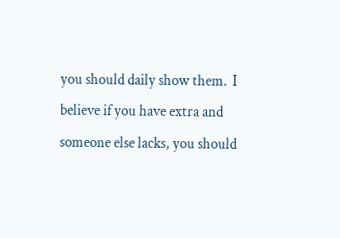you should daily show them.  I believe if you have extra and someone else lacks, you should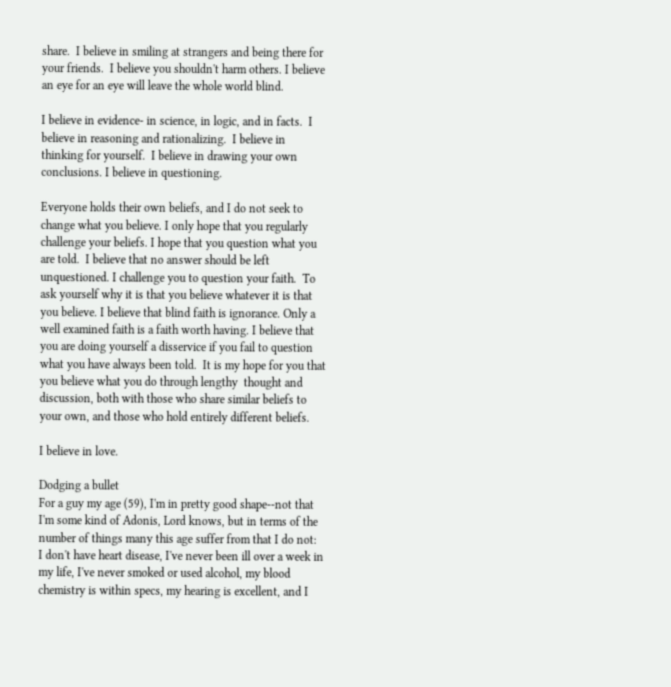share.  I believe in smiling at strangers and being there for your friends.  I believe you shouldn't harm others. I believe an eye for an eye will leave the whole world blind.

I believe in evidence- in science, in logic, and in facts.  I believe in reasoning and rationalizing.  I believe in thinking for yourself.  I believe in drawing your own conclusions. I believe in questioning.

Everyone holds their own beliefs, and I do not seek to change what you believe. I only hope that you regularly challenge your beliefs. I hope that you question what you are told.  I believe that no answer should be left unquestioned. I challenge you to question your faith.  To ask yourself why it is that you believe whatever it is that you believe. I believe that blind faith is ignorance. Only a well examined faith is a faith worth having. I believe that you are doing yourself a disservice if you fail to question what you have always been told.  It is my hope for you that you believe what you do through lengthy  thought and discussion, both with those who share similar beliefs to your own, and those who hold entirely different beliefs.

I believe in love.

Dodging a bullet
For a guy my age (59), I'm in pretty good shape--not that I'm some kind of Adonis, Lord knows, but in terms of the number of things many this age suffer from that I do not:  I don't have heart disease, I've never been ill over a week in my life, I've never smoked or used alcohol, my blood chemistry is within specs, my hearing is excellent, and I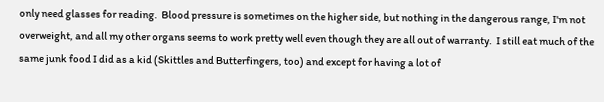only need glasses for reading.  Blood pressure is sometimes on the higher side, but nothing in the dangerous range, I'm not overweight, and all my other organs seems to work pretty well even though they are all out of warranty.  I still eat much of the same junk food I did as a kid (Skittles and Butterfingers, too) and except for having a lot of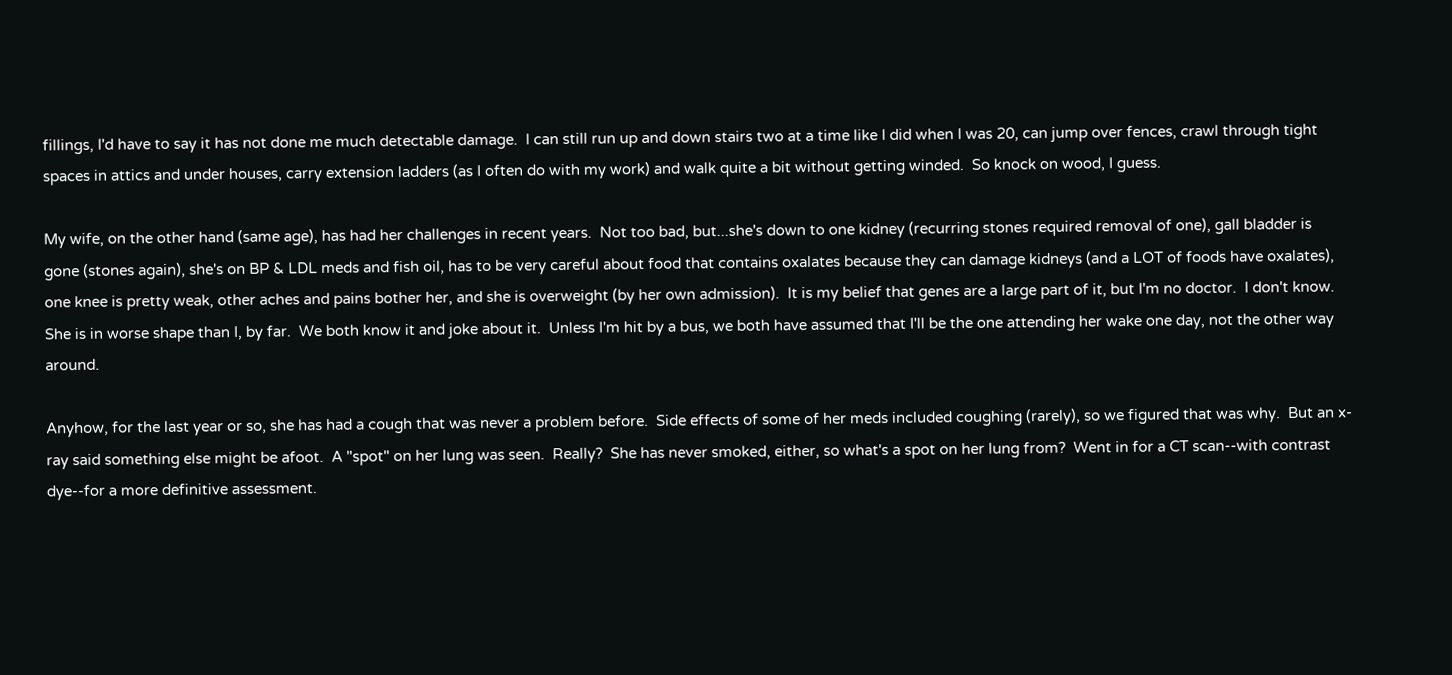fillings, I'd have to say it has not done me much detectable damage.  I can still run up and down stairs two at a time like I did when I was 20, can jump over fences, crawl through tight spaces in attics and under houses, carry extension ladders (as I often do with my work) and walk quite a bit without getting winded.  So knock on wood, I guess.

My wife, on the other hand (same age), has had her challenges in recent years.  Not too bad, but...she's down to one kidney (recurring stones required removal of one), gall bladder is gone (stones again), she's on BP & LDL meds and fish oil, has to be very careful about food that contains oxalates because they can damage kidneys (and a LOT of foods have oxalates), one knee is pretty weak, other aches and pains bother her, and she is overweight (by her own admission).  It is my belief that genes are a large part of it, but I'm no doctor.  I don't know.  She is in worse shape than I, by far.  We both know it and joke about it.  Unless I'm hit by a bus, we both have assumed that I'll be the one attending her wake one day, not the other way around.

Anyhow, for the last year or so, she has had a cough that was never a problem before.  Side effects of some of her meds included coughing (rarely), so we figured that was why.  But an x-ray said something else might be afoot.  A "spot" on her lung was seen.  Really?  She has never smoked, either, so what's a spot on her lung from?  Went in for a CT scan--with contrast dye--for a more definitive assessment.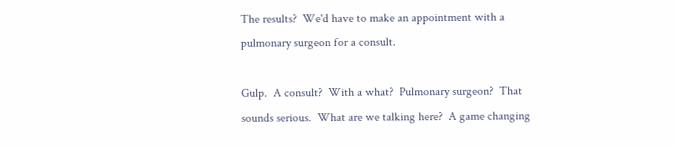The results?  We'd have to make an appointment with a pulmonary surgeon for a consult.

Gulp.  A consult?  With a what?  Pulmonary surgeon?  That sounds serious.  What are we talking here?  A game changing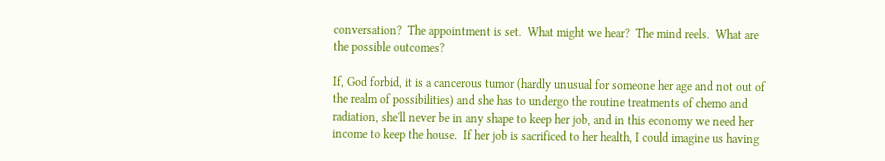conversation?  The appointment is set.  What might we hear?  The mind reels.  What are the possible outcomes?

If, God forbid, it is a cancerous tumor (hardly unusual for someone her age and not out of the realm of possibilities) and she has to undergo the routine treatments of chemo and radiation, she'll never be in any shape to keep her job, and in this economy we need her income to keep the house.  If her job is sacrificed to her health, I could imagine us having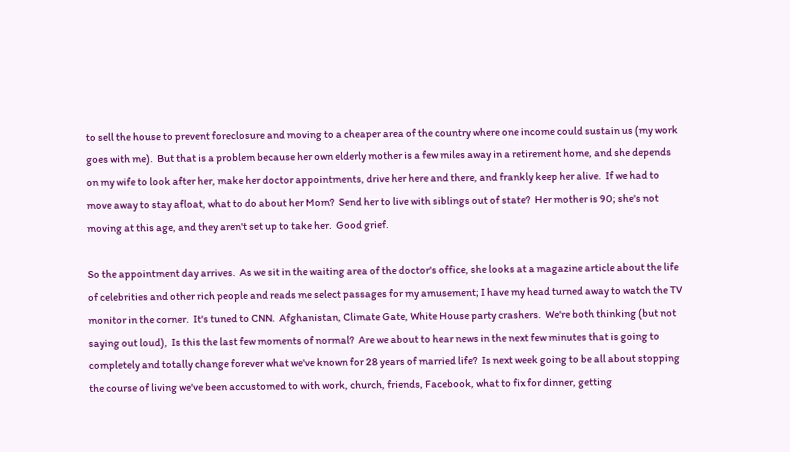to sell the house to prevent foreclosure and moving to a cheaper area of the country where one income could sustain us (my work goes with me).  But that is a problem because her own elderly mother is a few miles away in a retirement home, and she depends on my wife to look after her, make her doctor appointments, drive her here and there, and frankly keep her alive.  If we had to move away to stay afloat, what to do about her Mom?  Send her to live with siblings out of state?  Her mother is 90; she's not moving at this age, and they aren't set up to take her.  Good grief.

So the appointment day arrives.  As we sit in the waiting area of the doctor's office, she looks at a magazine article about the life of celebrities and other rich people and reads me select passages for my amusement; I have my head turned away to watch the TV monitor in the corner.  It's tuned to CNN.  Afghanistan, Climate Gate, White House party crashers.  We're both thinking (but not saying out loud),  Is this the last few moments of normal?  Are we about to hear news in the next few minutes that is going to completely and totally change forever what we've known for 28 years of married life?  Is next week going to be all about stopping the course of living we've been accustomed to with work, church, friends, Facebook, what to fix for dinner, getting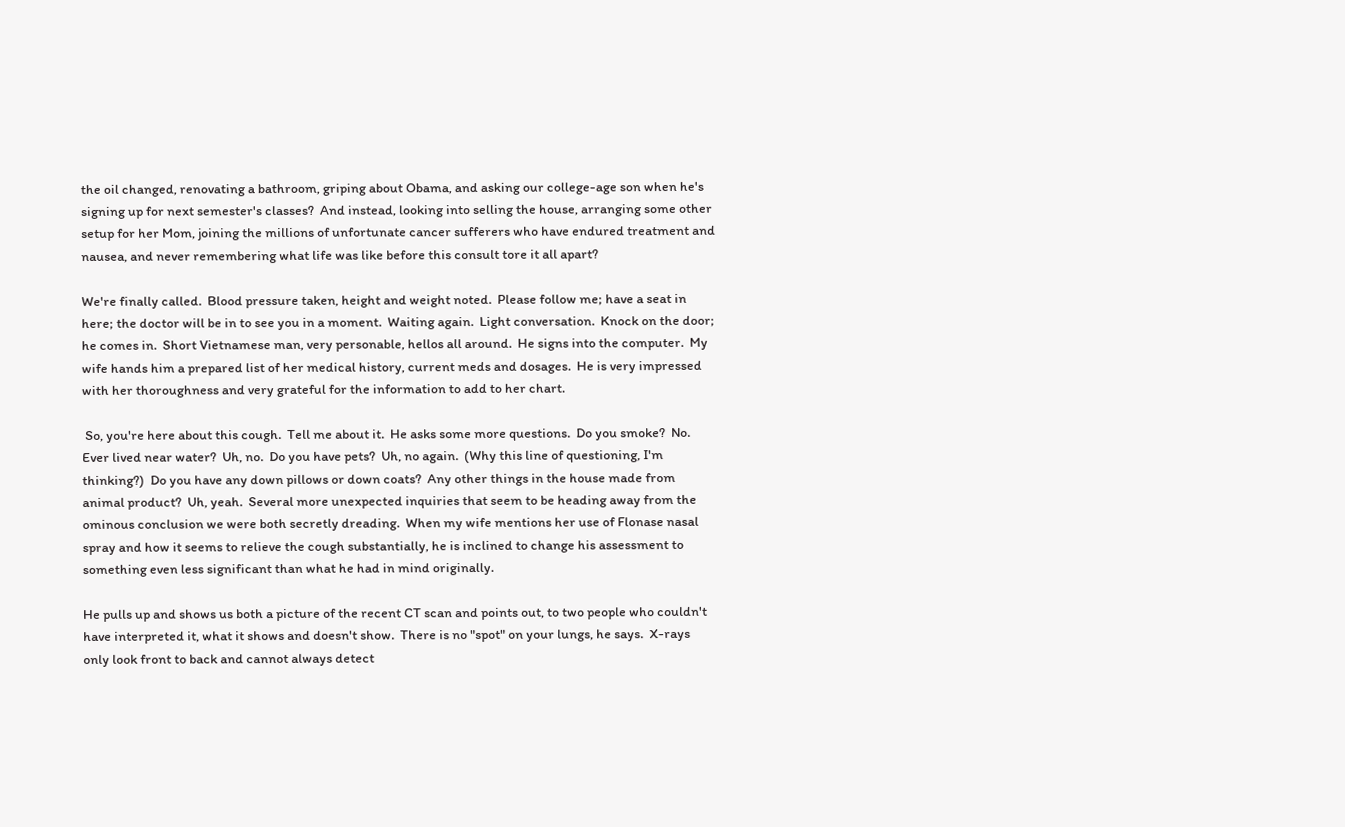the oil changed, renovating a bathroom, griping about Obama, and asking our college-age son when he's signing up for next semester's classes?  And instead, looking into selling the house, arranging some other setup for her Mom, joining the millions of unfortunate cancer sufferers who have endured treatment and nausea, and never remembering what life was like before this consult tore it all apart?

We're finally called.  Blood pressure taken, height and weight noted.  Please follow me; have a seat in here; the doctor will be in to see you in a moment.  Waiting again.  Light conversation.  Knock on the door; he comes in.  Short Vietnamese man, very personable, hellos all around.  He signs into the computer.  My wife hands him a prepared list of her medical history, current meds and dosages.  He is very impressed with her thoroughness and very grateful for the information to add to her chart.

 So, you're here about this cough.  Tell me about it.  He asks some more questions.  Do you smoke?  No.  Ever lived near water?  Uh, no.  Do you have pets?  Uh, no again.  (Why this line of questioning, I'm thinking?)  Do you have any down pillows or down coats?  Any other things in the house made from animal product?  Uh, yeah.  Several more unexpected inquiries that seem to be heading away from the ominous conclusion we were both secretly dreading.  When my wife mentions her use of Flonase nasal spray and how it seems to relieve the cough substantially, he is inclined to change his assessment to something even less significant than what he had in mind originally.

He pulls up and shows us both a picture of the recent CT scan and points out, to two people who couldn't have interpreted it, what it shows and doesn't show.  There is no "spot" on your lungs, he says.  X-rays only look front to back and cannot always detect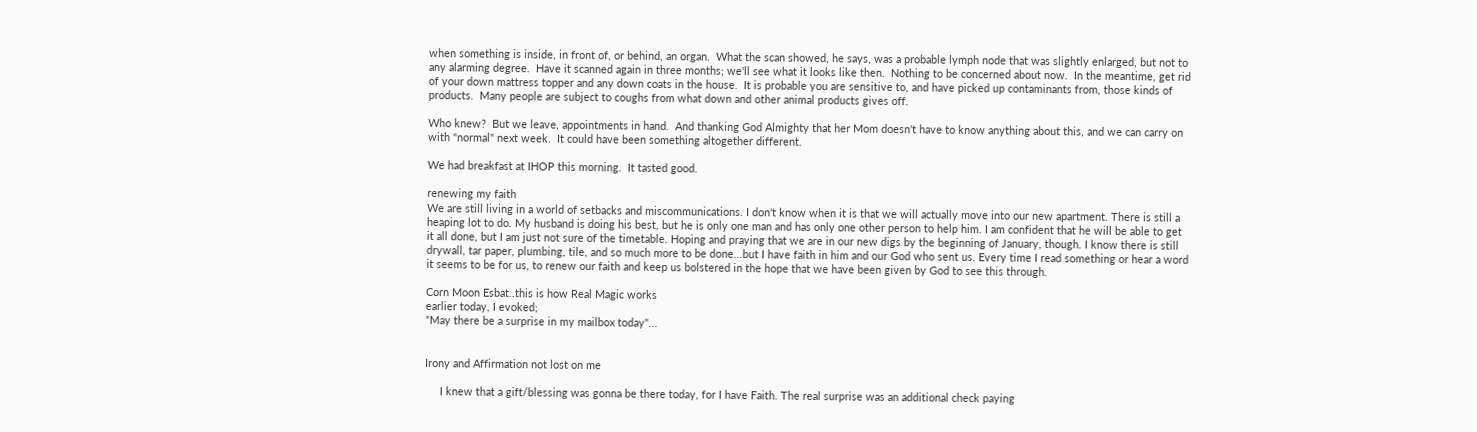when something is inside, in front of, or behind, an organ.  What the scan showed, he says, was a probable lymph node that was slightly enlarged, but not to any alarming degree.  Have it scanned again in three months; we'll see what it looks like then.  Nothing to be concerned about now.  In the meantime, get rid of your down mattress topper and any down coats in the house.  It is probable you are sensitive to, and have picked up contaminants from, those kinds of products.  Many people are subject to coughs from what down and other animal products gives off.

Who knew?  But we leave, appointments in hand.  And thanking God Almighty that her Mom doesn't have to know anything about this, and we can carry on with "normal" next week.  It could have been something altogether different.

We had breakfast at IHOP this morning.  It tasted good.

renewing my faith
We are still living in a world of setbacks and miscommunications. I don't know when it is that we will actually move into our new apartment. There is still a heaping lot to do. My husband is doing his best, but he is only one man and has only one other person to help him. I am confident that he will be able to get it all done, but I am just not sure of the timetable. Hoping and praying that we are in our new digs by the beginning of January, though. I know there is still drywall, tar paper, plumbing, tile, and so much more to be done...but I have faith in him and our God who sent us. Every time I read something or hear a word it seems to be for us, to renew our faith and keep us bolstered in the hope that we have been given by God to see this through.

Corn Moon Esbat..this is how Real Magic works
earlier today, I evoked;
"May there be a surprise in my mailbox today"...


Irony and Affirmation not lost on me

     I knew that a gift/blessing was gonna be there today, for I have Faith. The real surprise was an additional check paying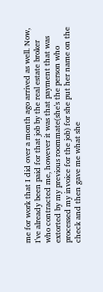me for work that I did over a month ago arrived as well. Now, I've already been paid for that job by the real estate broker who contracted me, however it was that payment that was extorted by my previous roommate(she's the person who processed my invoice for the job) for she put her name on the check and then gave me what she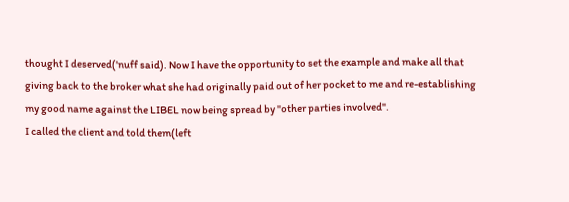thought I deserved('nuff said). Now I have the opportunity to set the example and make all that giving back to the broker what she had originally paid out of her pocket to me and re-establishing my good name against the LIBEL now being spread by "other parties involved".
I called the client and told them(left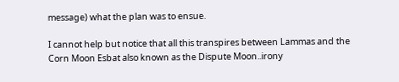message) what the plan was to ensue.

I cannot help but notice that all this transpires between Lammas and the Corn Moon Esbat also known as the Dispute Moon..irony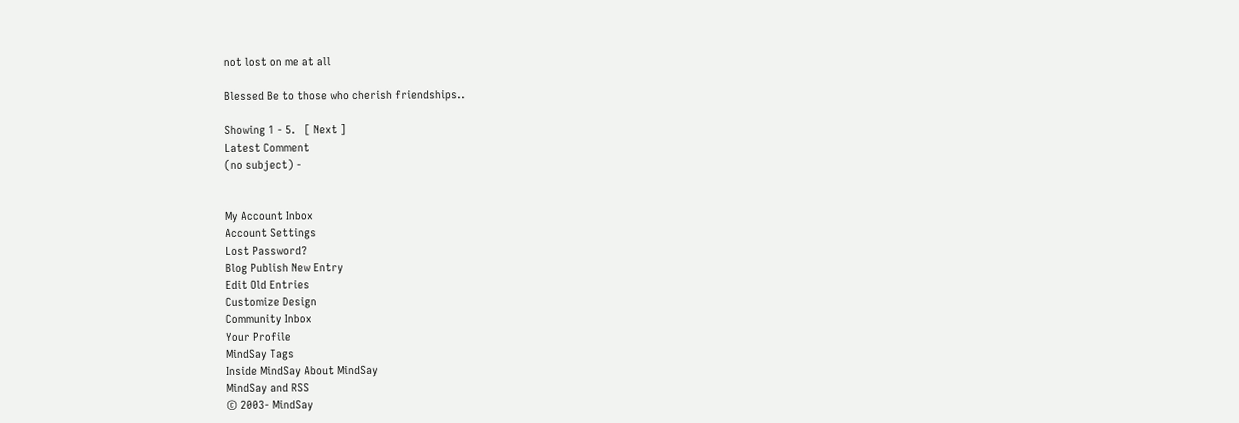not lost on me at all

Blessed Be to those who cherish friendships..

Showing 1 - 5.   [ Next ]
Latest Comment
(no subject) -


My Account Inbox
Account Settings
Lost Password?
Blog Publish New Entry
Edit Old Entries
Customize Design
Community Inbox
Your Profile
MindSay Tags
Inside MindSay About MindSay
MindSay and RSS
© 2003- MindSay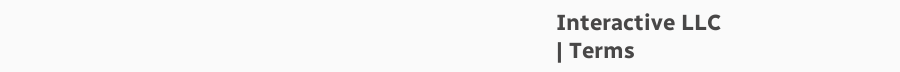Interactive LLC
| Terms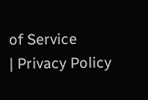of Service
| Privacy Policy